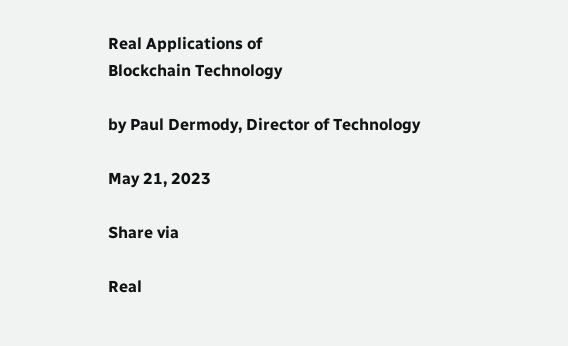Real Applications of
Blockchain Technology

by Paul Dermody, Director of Technology

May 21, 2023

Share via

Real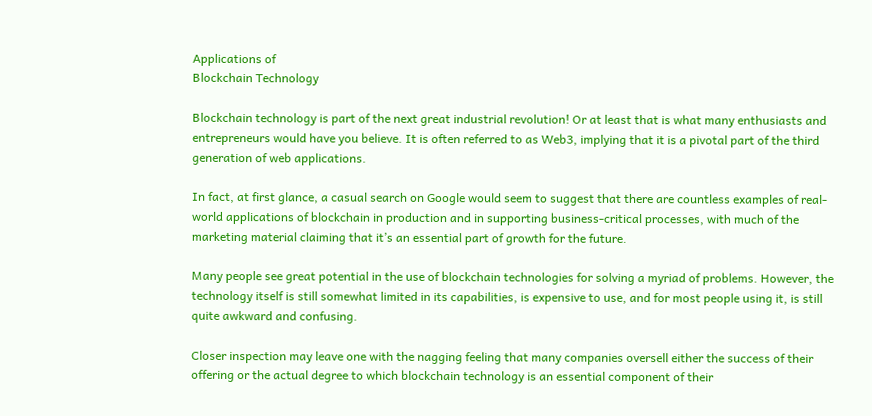Applications of
Blockchain Technology

Blockchain technology is part of the next great industrial revolution! Or at least that is what many enthusiasts and entrepreneurs would have you believe. It is often referred to as Web3, implying that it is a pivotal part of the third generation of web applications.

In fact, at first glance, a casual search on Google would seem to suggest that there are countless examples of real-world applications of blockchain in production and in supporting business-critical processes, with much of the marketing material claiming that it’s an essential part of growth for the future.

Many people see great potential in the use of blockchain technologies for solving a myriad of problems. However, the technology itself is still somewhat limited in its capabilities, is expensive to use, and for most people using it, is still quite awkward and confusing.

Closer inspection may leave one with the nagging feeling that many companies oversell either the success of their offering or the actual degree to which blockchain technology is an essential component of their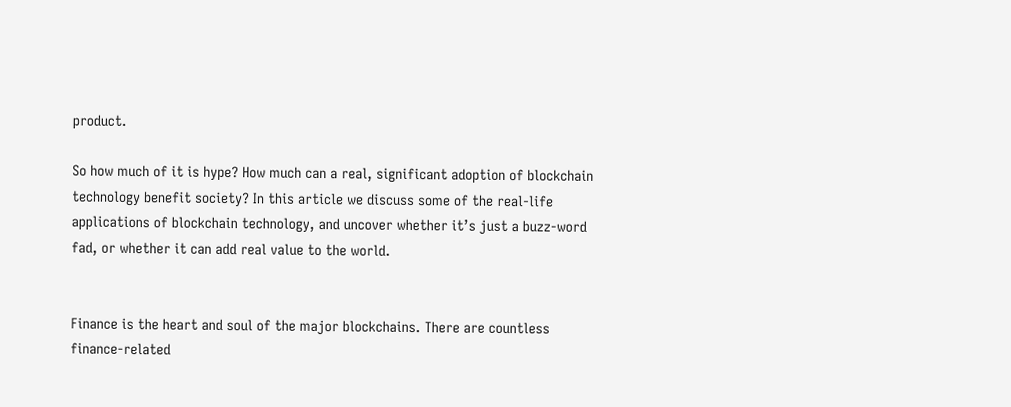product.

So how much of it is hype? How much can a real, significant adoption of blockchain technology benefit society? In this article we discuss some of the real-life applications of blockchain technology, and uncover whether it’s just a buzz-word fad, or whether it can add real value to the world.


Finance is the heart and soul of the major blockchains. There are countless finance-related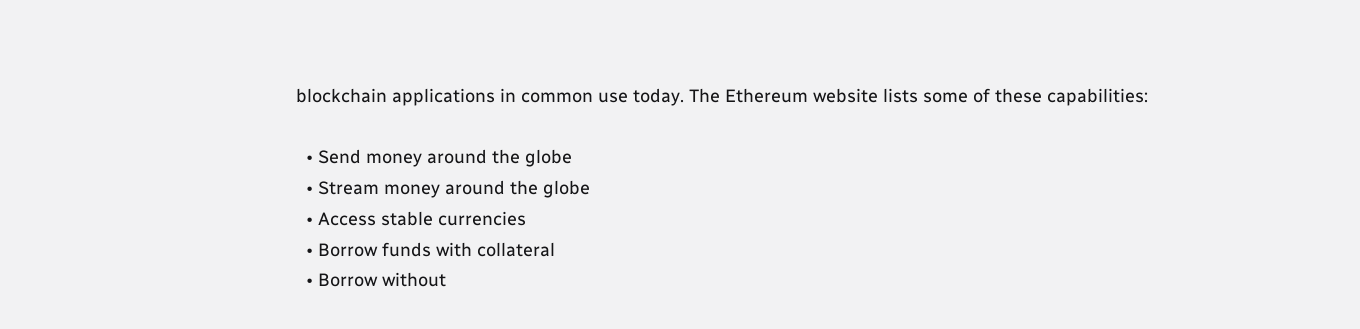blockchain applications in common use today. The Ethereum website lists some of these capabilities:

  • Send money around the globe
  • Stream money around the globe
  • Access stable currencies
  • Borrow funds with collateral
  • Borrow without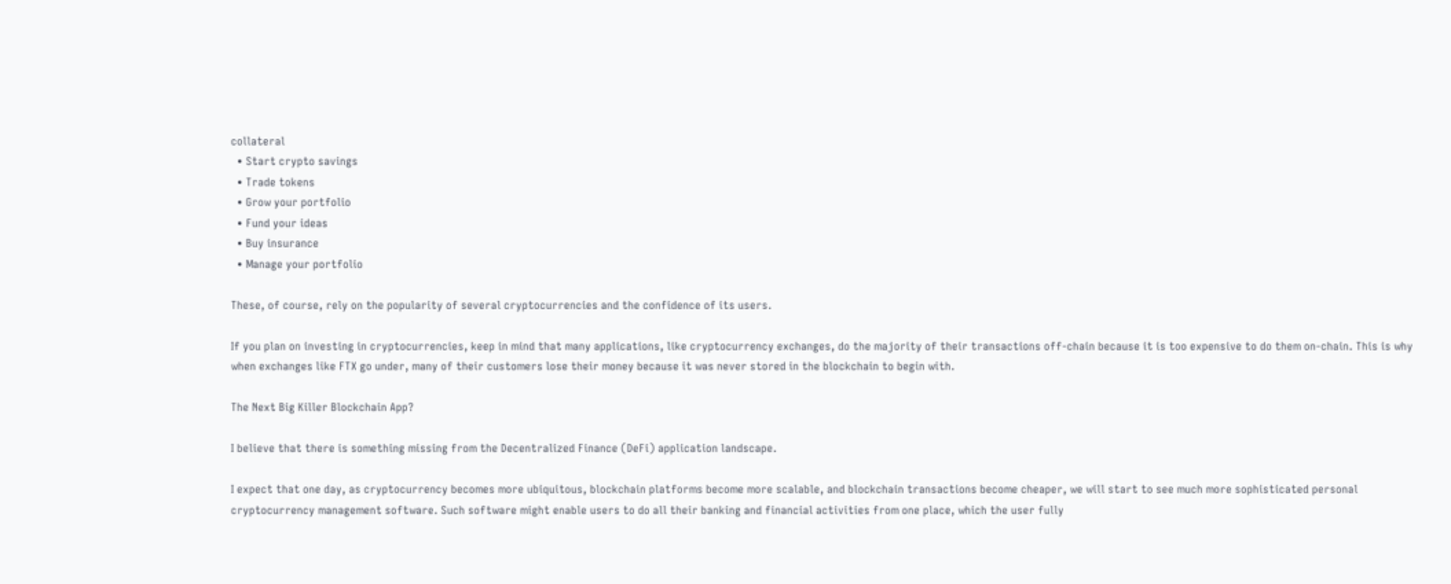collateral
  • Start crypto savings
  • Trade tokens
  • Grow your portfolio
  • Fund your ideas
  • Buy insurance
  • Manage your portfolio

These, of course, rely on the popularity of several cryptocurrencies and the confidence of its users.

If you plan on investing in cryptocurrencies, keep in mind that many applications, like cryptocurrency exchanges, do the majority of their transactions off-chain because it is too expensive to do them on-chain. This is why when exchanges like FTX go under, many of their customers lose their money because it was never stored in the blockchain to begin with.

The Next Big Killer Blockchain App?

I believe that there is something missing from the Decentralized Finance (DeFi) application landscape.

I expect that one day, as cryptocurrency becomes more ubiquitous, blockchain platforms become more scalable, and blockchain transactions become cheaper, we will start to see much more sophisticated personal cryptocurrency management software. Such software might enable users to do all their banking and financial activities from one place, which the user fully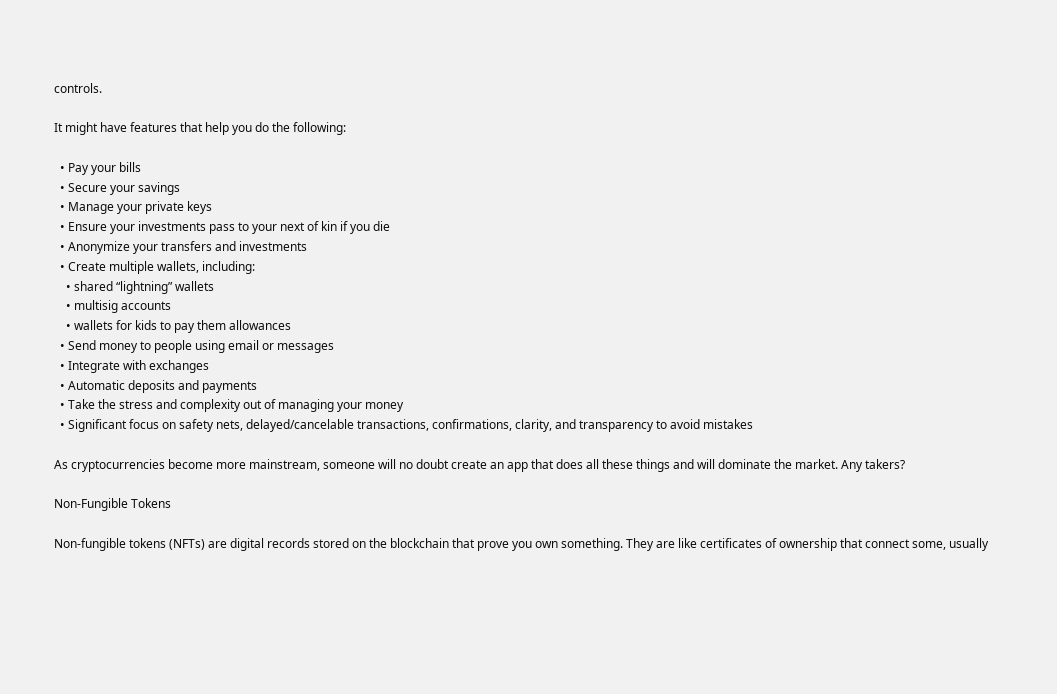controls.

It might have features that help you do the following:

  • Pay your bills
  • Secure your savings
  • Manage your private keys
  • Ensure your investments pass to your next of kin if you die
  • Anonymize your transfers and investments
  • Create multiple wallets, including:
    • shared “lightning” wallets
    • multisig accounts
    • wallets for kids to pay them allowances
  • Send money to people using email or messages
  • Integrate with exchanges
  • Automatic deposits and payments
  • Take the stress and complexity out of managing your money
  • Significant focus on safety nets, delayed/cancelable transactions, confirmations, clarity, and transparency to avoid mistakes

As cryptocurrencies become more mainstream, someone will no doubt create an app that does all these things and will dominate the market. Any takers?

Non-Fungible Tokens

Non-fungible tokens (NFTs) are digital records stored on the blockchain that prove you own something. They are like certificates of ownership that connect some, usually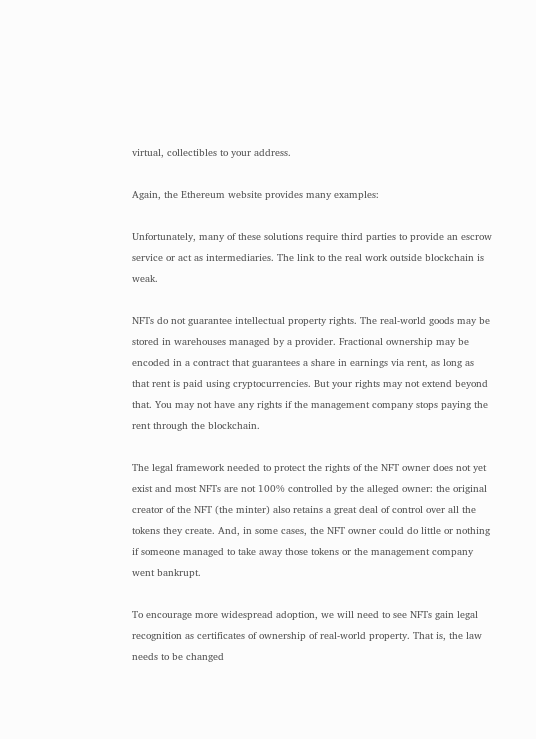virtual, collectibles to your address.

Again, the Ethereum website provides many examples:

Unfortunately, many of these solutions require third parties to provide an escrow service or act as intermediaries. The link to the real work outside blockchain is weak.

NFTs do not guarantee intellectual property rights. The real-world goods may be stored in warehouses managed by a provider. Fractional ownership may be encoded in a contract that guarantees a share in earnings via rent, as long as that rent is paid using cryptocurrencies. But your rights may not extend beyond that. You may not have any rights if the management company stops paying the rent through the blockchain.

The legal framework needed to protect the rights of the NFT owner does not yet exist and most NFTs are not 100% controlled by the alleged owner: the original creator of the NFT (the minter) also retains a great deal of control over all the tokens they create. And, in some cases, the NFT owner could do little or nothing if someone managed to take away those tokens or the management company went bankrupt.

To encourage more widespread adoption, we will need to see NFTs gain legal recognition as certificates of ownership of real-world property. That is, the law needs to be changed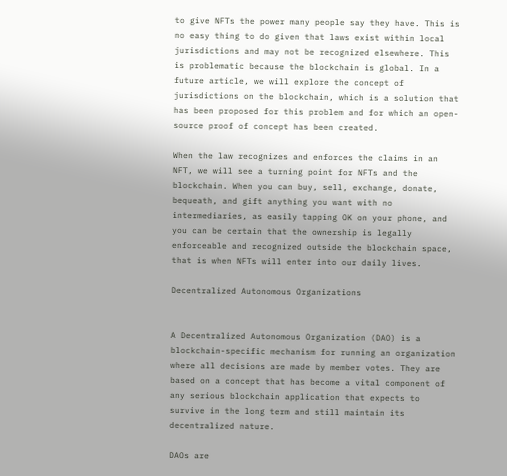to give NFTs the power many people say they have. This is no easy thing to do given that laws exist within local jurisdictions and may not be recognized elsewhere. This is problematic because the blockchain is global. In a future article, we will explore the concept of jurisdictions on the blockchain, which is a solution that has been proposed for this problem and for which an open-source proof of concept has been created.

When the law recognizes and enforces the claims in an NFT, we will see a turning point for NFTs and the blockchain. When you can buy, sell, exchange, donate, bequeath, and gift anything you want with no intermediaries, as easily tapping OK on your phone, and you can be certain that the ownership is legally enforceable and recognized outside the blockchain space, that is when NFTs will enter into our daily lives.

Decentralized Autonomous Organizations


A Decentralized Autonomous Organization (DAO) is a blockchain-specific mechanism for running an organization where all decisions are made by member votes. They are based on a concept that has become a vital component of any serious blockchain application that expects to survive in the long term and still maintain its decentralized nature.

DAOs are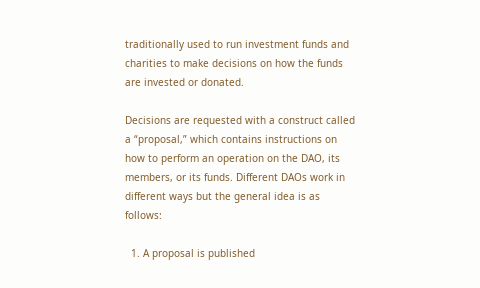traditionally used to run investment funds and charities to make decisions on how the funds are invested or donated.

Decisions are requested with a construct called a “proposal,” which contains instructions on how to perform an operation on the DAO, its members, or its funds. Different DAOs work in different ways but the general idea is as follows:

  1. A proposal is published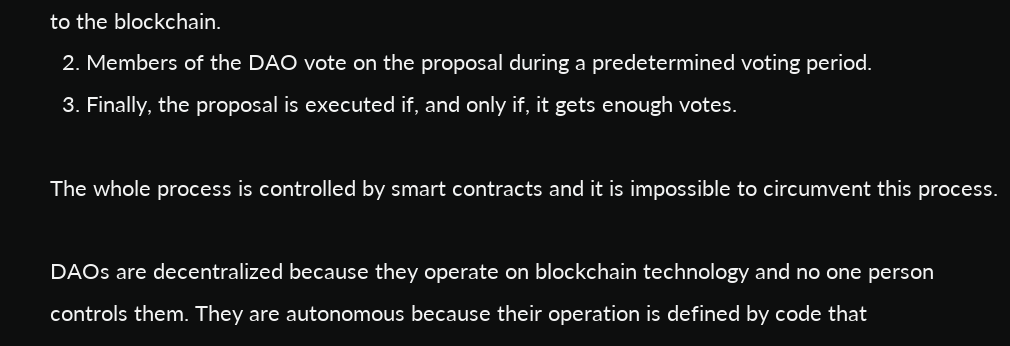to the blockchain.
  2. Members of the DAO vote on the proposal during a predetermined voting period.
  3. Finally, the proposal is executed if, and only if, it gets enough votes.

The whole process is controlled by smart contracts and it is impossible to circumvent this process.

DAOs are decentralized because they operate on blockchain technology and no one person controls them. They are autonomous because their operation is defined by code that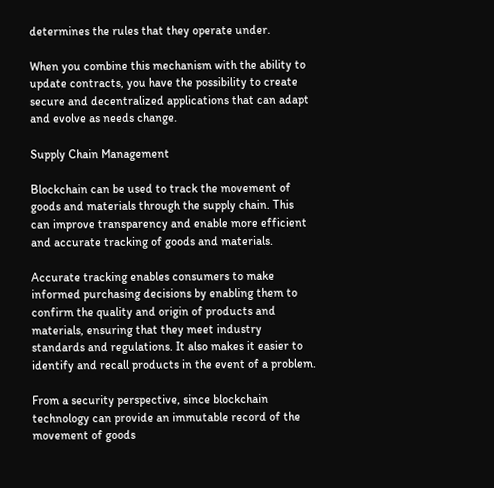determines the rules that they operate under.

When you combine this mechanism with the ability to update contracts, you have the possibility to create secure and decentralized applications that can adapt and evolve as needs change.

Supply Chain Management

Blockchain can be used to track the movement of goods and materials through the supply chain. This can improve transparency and enable more efficient and accurate tracking of goods and materials.

Accurate tracking enables consumers to make informed purchasing decisions by enabling them to confirm the quality and origin of products and materials, ensuring that they meet industry standards and regulations. It also makes it easier to identify and recall products in the event of a problem.

From a security perspective, since blockchain technology can provide an immutable record of the movement of goods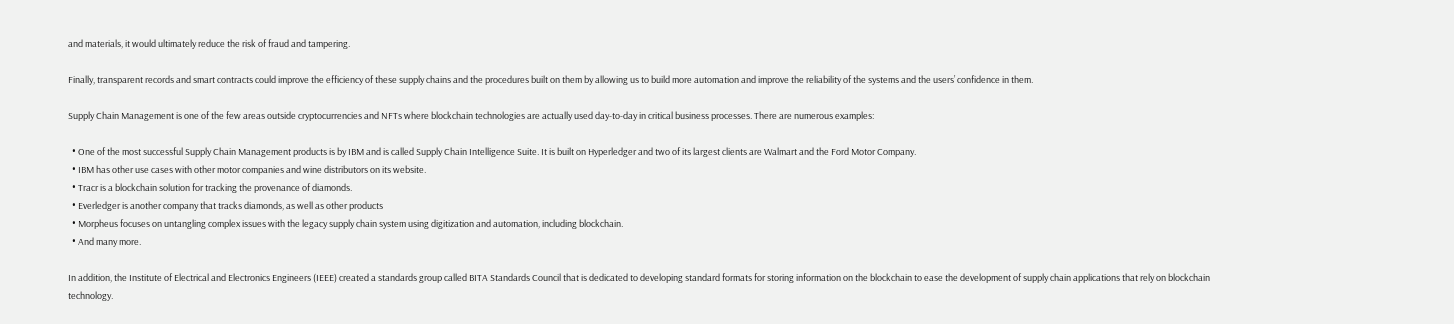and materials, it would ultimately reduce the risk of fraud and tampering.

Finally, transparent records and smart contracts could improve the efficiency of these supply chains and the procedures built on them by allowing us to build more automation and improve the reliability of the systems and the users’ confidence in them.

Supply Chain Management is one of the few areas outside cryptocurrencies and NFTs where blockchain technologies are actually used day-to-day in critical business processes. There are numerous examples:

  • One of the most successful Supply Chain Management products is by IBM and is called Supply Chain Intelligence Suite. It is built on Hyperledger and two of its largest clients are Walmart and the Ford Motor Company.
  • IBM has other use cases with other motor companies and wine distributors on its website.
  • Tracr is a blockchain solution for tracking the provenance of diamonds.
  • Everledger is another company that tracks diamonds, as well as other products
  • Morpheus focuses on untangling complex issues with the legacy supply chain system using digitization and automation, including blockchain.
  • And many more.

In addition, the Institute of Electrical and Electronics Engineers (IEEE) created a standards group called BITA Standards Council that is dedicated to developing standard formats for storing information on the blockchain to ease the development of supply chain applications that rely on blockchain technology.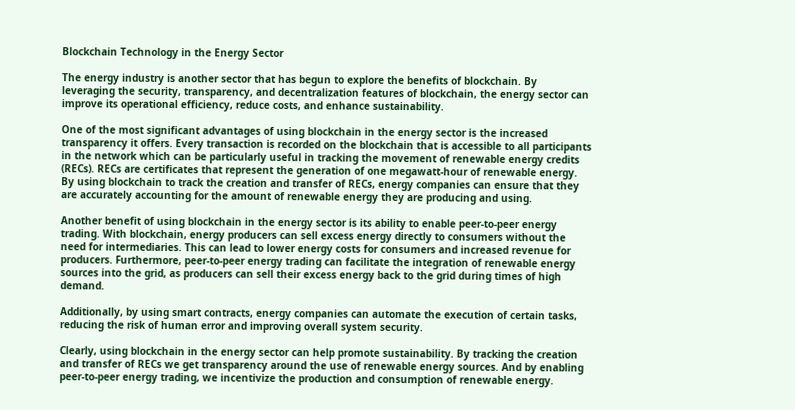Blockchain Technology in the Energy Sector

The energy industry is another sector that has begun to explore the benefits of blockchain. By leveraging the security, transparency, and decentralization features of blockchain, the energy sector can improve its operational efficiency, reduce costs, and enhance sustainability.

One of the most significant advantages of using blockchain in the energy sector is the increased transparency it offers. Every transaction is recorded on the blockchain that is accessible to all participants in the network which can be particularly useful in tracking the movement of renewable energy credits (RECs). RECs are certificates that represent the generation of one megawatt-hour of renewable energy. By using blockchain to track the creation and transfer of RECs, energy companies can ensure that they are accurately accounting for the amount of renewable energy they are producing and using.

Another benefit of using blockchain in the energy sector is its ability to enable peer-to-peer energy trading. With blockchain, energy producers can sell excess energy directly to consumers without the need for intermediaries. This can lead to lower energy costs for consumers and increased revenue for producers. Furthermore, peer-to-peer energy trading can facilitate the integration of renewable energy sources into the grid, as producers can sell their excess energy back to the grid during times of high demand.

Additionally, by using smart contracts, energy companies can automate the execution of certain tasks, reducing the risk of human error and improving overall system security.

Clearly, using blockchain in the energy sector can help promote sustainability. By tracking the creation and transfer of RECs we get transparency around the use of renewable energy sources. And by enabling peer-to-peer energy trading, we incentivize the production and consumption of renewable energy.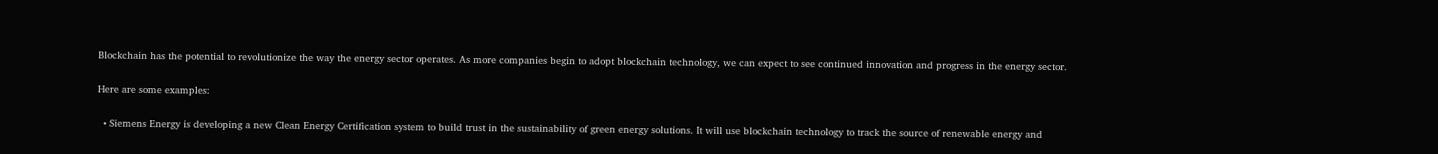Blockchain has the potential to revolutionize the way the energy sector operates. As more companies begin to adopt blockchain technology, we can expect to see continued innovation and progress in the energy sector.

Here are some examples:

  • Siemens Energy is developing a new Clean Energy Certification system to build trust in the sustainability of green energy solutions. It will use blockchain technology to track the source of renewable energy and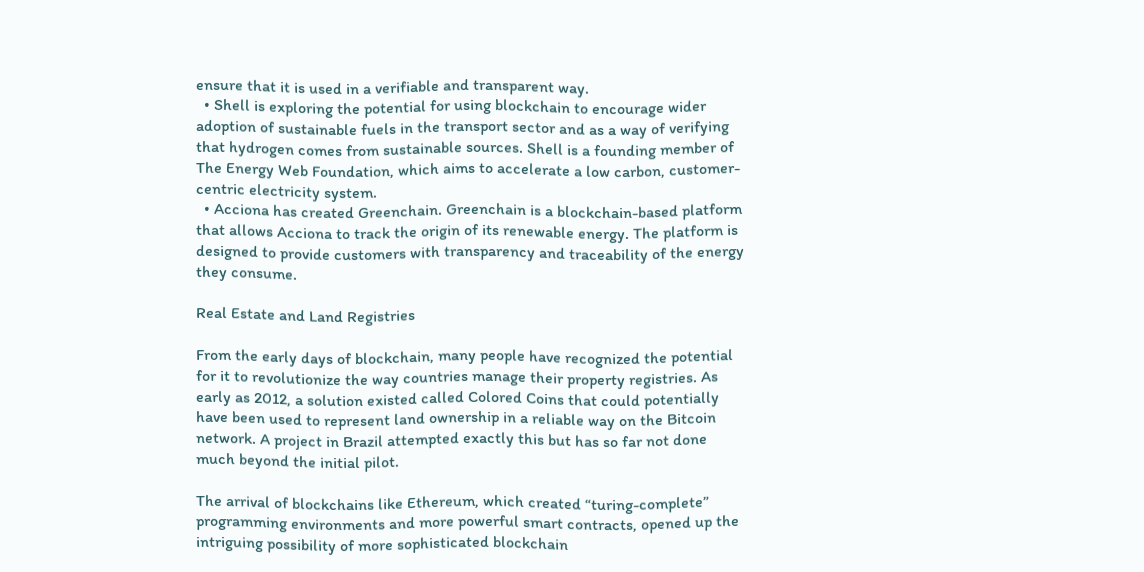ensure that it is used in a verifiable and transparent way.
  • Shell is exploring the potential for using blockchain to encourage wider adoption of sustainable fuels in the transport sector and as a way of verifying that hydrogen comes from sustainable sources. Shell is a founding member of The Energy Web Foundation, which aims to accelerate a low carbon, customer-centric electricity system.
  • Acciona has created Greenchain. Greenchain is a blockchain-based platform that allows Acciona to track the origin of its renewable energy. The platform is designed to provide customers with transparency and traceability of the energy they consume.

Real Estate and Land Registries

From the early days of blockchain, many people have recognized the potential for it to revolutionize the way countries manage their property registries. As early as 2012, a solution existed called Colored Coins that could potentially have been used to represent land ownership in a reliable way on the Bitcoin network. A project in Brazil attempted exactly this but has so far not done much beyond the initial pilot.

The arrival of blockchains like Ethereum, which created “turing-complete” programming environments and more powerful smart contracts, opened up the intriguing possibility of more sophisticated blockchain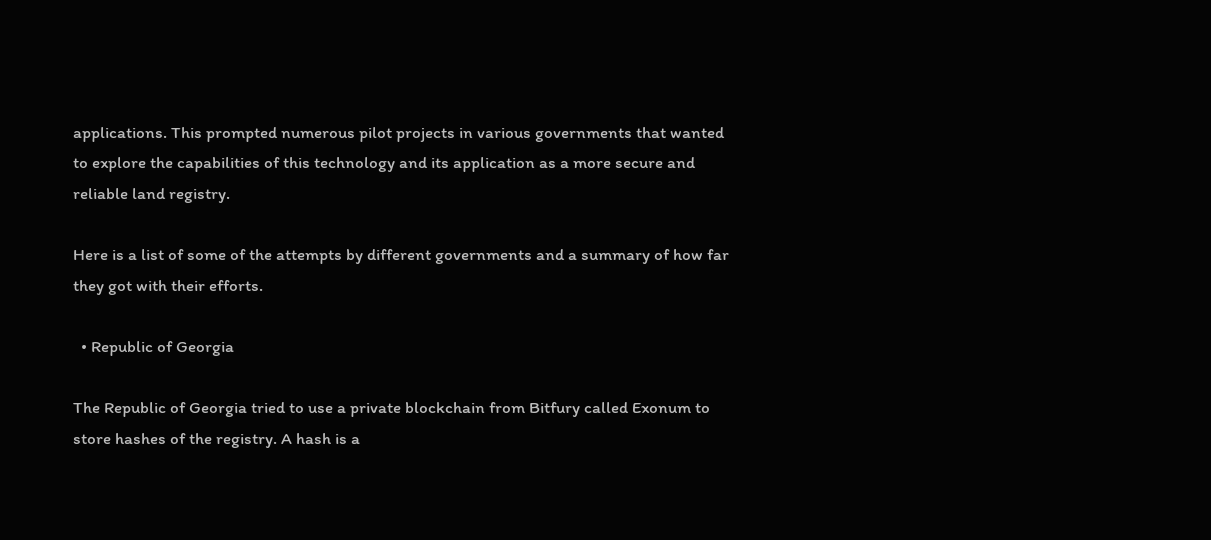applications. This prompted numerous pilot projects in various governments that wanted to explore the capabilities of this technology and its application as a more secure and reliable land registry.

Here is a list of some of the attempts by different governments and a summary of how far they got with their efforts.

  • Republic of Georgia

The Republic of Georgia tried to use a private blockchain from Bitfury called Exonum to store hashes of the registry. A hash is a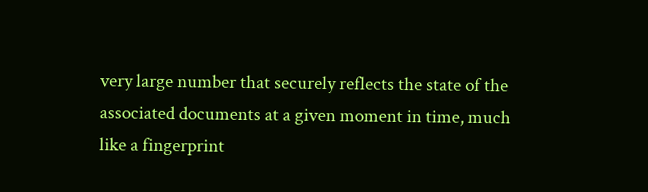very large number that securely reflects the state of the associated documents at a given moment in time, much like a fingerprint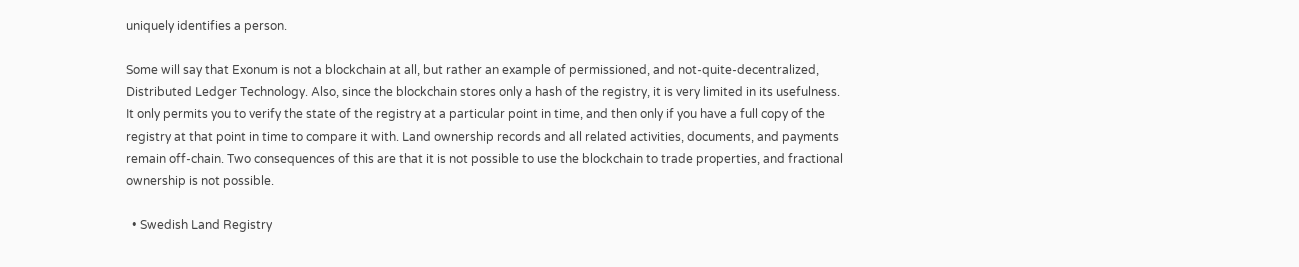uniquely identifies a person.

Some will say that Exonum is not a blockchain at all, but rather an example of permissioned, and not-quite-decentralized, Distributed Ledger Technology. Also, since the blockchain stores only a hash of the registry, it is very limited in its usefulness. It only permits you to verify the state of the registry at a particular point in time, and then only if you have a full copy of the registry at that point in time to compare it with. Land ownership records and all related activities, documents, and payments remain off-chain. Two consequences of this are that it is not possible to use the blockchain to trade properties, and fractional ownership is not possible.

  • Swedish Land Registry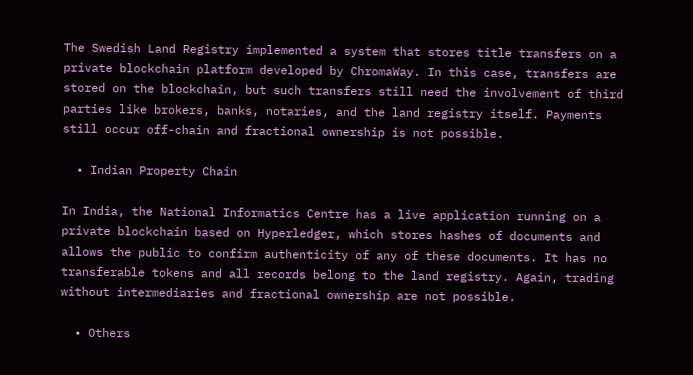The Swedish Land Registry implemented a system that stores title transfers on a private blockchain platform developed by ChromaWay. In this case, transfers are stored on the blockchain, but such transfers still need the involvement of third parties like brokers, banks, notaries, and the land registry itself. Payments still occur off-chain and fractional ownership is not possible.

  • Indian Property Chain

In India, the National Informatics Centre has a live application running on a private blockchain based on Hyperledger, which stores hashes of documents and allows the public to confirm authenticity of any of these documents. It has no transferable tokens and all records belong to the land registry. Again, trading without intermediaries and fractional ownership are not possible.

  • Others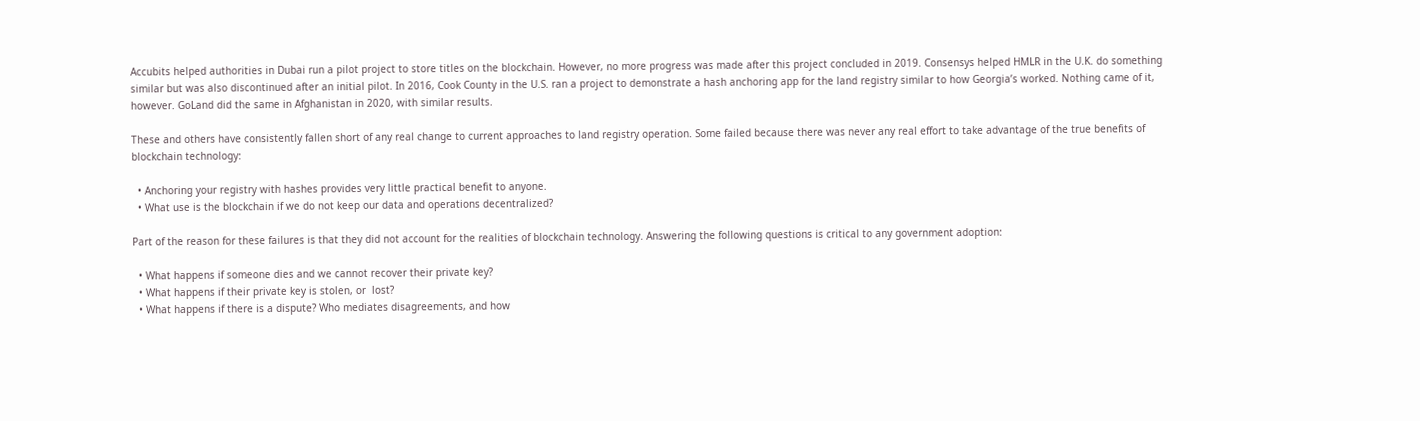Accubits helped authorities in Dubai run a pilot project to store titles on the blockchain. However, no more progress was made after this project concluded in 2019. Consensys helped HMLR in the U.K. do something similar but was also discontinued after an initial pilot. In 2016, Cook County in the U.S. ran a project to demonstrate a hash anchoring app for the land registry similar to how Georgia’s worked. Nothing came of it, however. GoLand did the same in Afghanistan in 2020, with similar results.

These and others have consistently fallen short of any real change to current approaches to land registry operation. Some failed because there was never any real effort to take advantage of the true benefits of blockchain technology:

  • Anchoring your registry with hashes provides very little practical benefit to anyone.
  • What use is the blockchain if we do not keep our data and operations decentralized?

Part of the reason for these failures is that they did not account for the realities of blockchain technology. Answering the following questions is critical to any government adoption:

  • What happens if someone dies and we cannot recover their private key?
  • What happens if their private key is stolen, or  lost?
  • What happens if there is a dispute? Who mediates disagreements, and how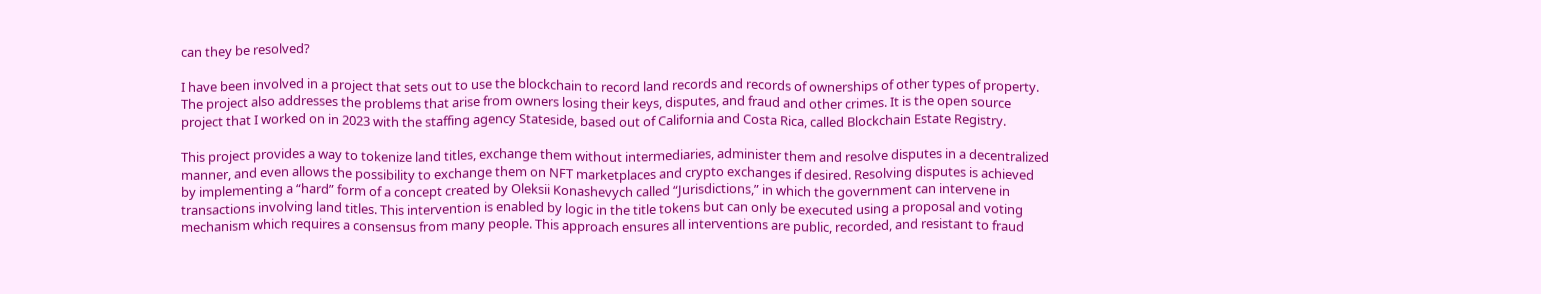can they be resolved?

I have been involved in a project that sets out to use the blockchain to record land records and records of ownerships of other types of property. The project also addresses the problems that arise from owners losing their keys, disputes, and fraud and other crimes. It is the open source project that I worked on in 2023 with the staffing agency Stateside, based out of California and Costa Rica, called Blockchain Estate Registry.

This project provides a way to tokenize land titles, exchange them without intermediaries, administer them and resolve disputes in a decentralized manner, and even allows the possibility to exchange them on NFT marketplaces and crypto exchanges if desired. Resolving disputes is achieved by implementing a “hard” form of a concept created by Oleksii Konashevych called “Jurisdictions,” in which the government can intervene in transactions involving land titles. This intervention is enabled by logic in the title tokens but can only be executed using a proposal and voting mechanism which requires a consensus from many people. This approach ensures all interventions are public, recorded, and resistant to fraud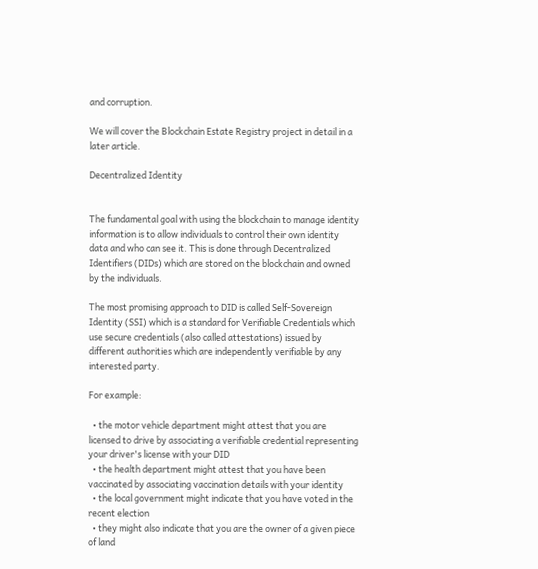and corruption.

We will cover the Blockchain Estate Registry project in detail in a later article.

Decentralized Identity


The fundamental goal with using the blockchain to manage identity information is to allow individuals to control their own identity data and who can see it. This is done through Decentralized Identifiers (DIDs) which are stored on the blockchain and owned by the individuals.

The most promising approach to DID is called Self-Sovereign Identity (SSI) which is a standard for Verifiable Credentials which use secure credentials (also called attestations) issued by different authorities which are independently verifiable by any interested party.

For example:

  • the motor vehicle department might attest that you are licensed to drive by associating a verifiable credential representing your driver's license with your DID
  • the health department might attest that you have been vaccinated by associating vaccination details with your identity
  • the local government might indicate that you have voted in the recent election
  • they might also indicate that you are the owner of a given piece of land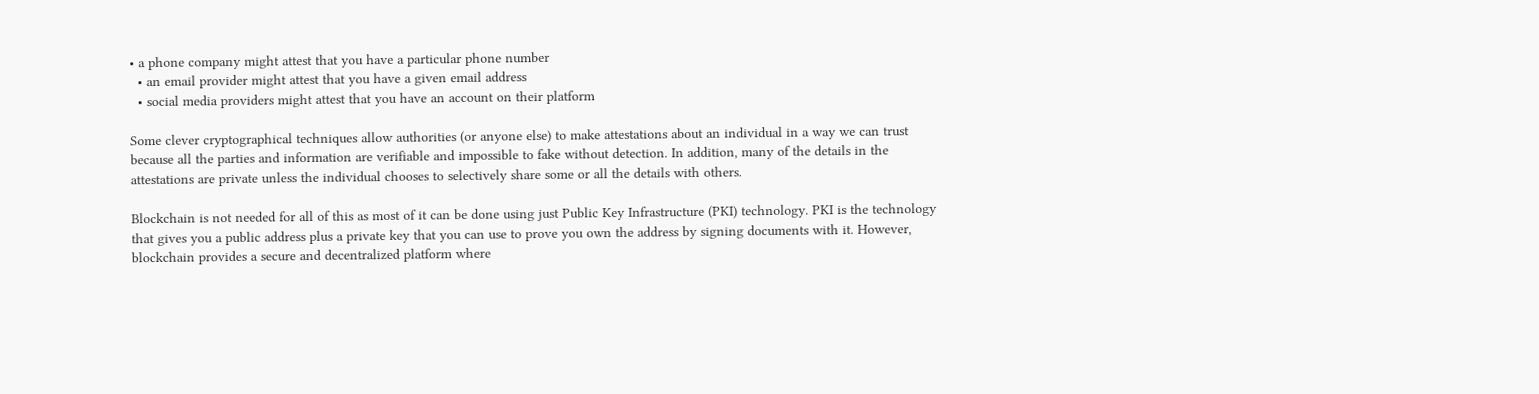• a phone company might attest that you have a particular phone number
  • an email provider might attest that you have a given email address
  • social media providers might attest that you have an account on their platform

Some clever cryptographical techniques allow authorities (or anyone else) to make attestations about an individual in a way we can trust because all the parties and information are verifiable and impossible to fake without detection. In addition, many of the details in the attestations are private unless the individual chooses to selectively share some or all the details with others.

Blockchain is not needed for all of this as most of it can be done using just Public Key Infrastructure (PKI) technology. PKI is the technology that gives you a public address plus a private key that you can use to prove you own the address by signing documents with it. However, blockchain provides a secure and decentralized platform where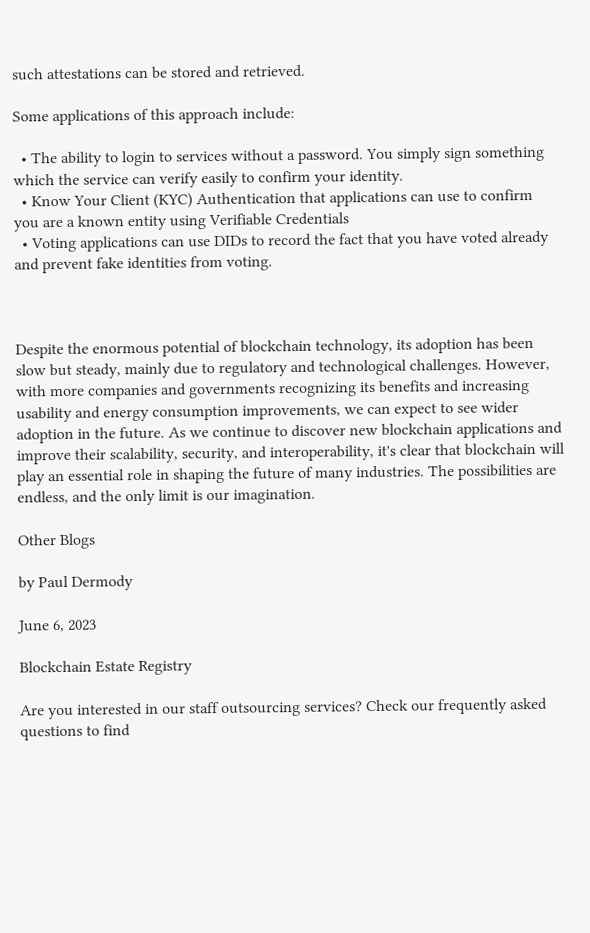such attestations can be stored and retrieved.

Some applications of this approach include:

  • The ability to login to services without a password. You simply sign something which the service can verify easily to confirm your identity.
  • Know Your Client (KYC) Authentication that applications can use to confirm you are a known entity using Verifiable Credentials
  • Voting applications can use DIDs to record the fact that you have voted already and prevent fake identities from voting.



Despite the enormous potential of blockchain technology, its adoption has been slow but steady, mainly due to regulatory and technological challenges. However, with more companies and governments recognizing its benefits and increasing usability and energy consumption improvements, we can expect to see wider adoption in the future. As we continue to discover new blockchain applications and improve their scalability, security, and interoperability, it's clear that blockchain will play an essential role in shaping the future of many industries. The possibilities are endless, and the only limit is our imagination.

Other Blogs

by Paul Dermody

June 6, 2023

Blockchain Estate Registry

Are you interested in our staff outsourcing services? Check our frequently asked questions to find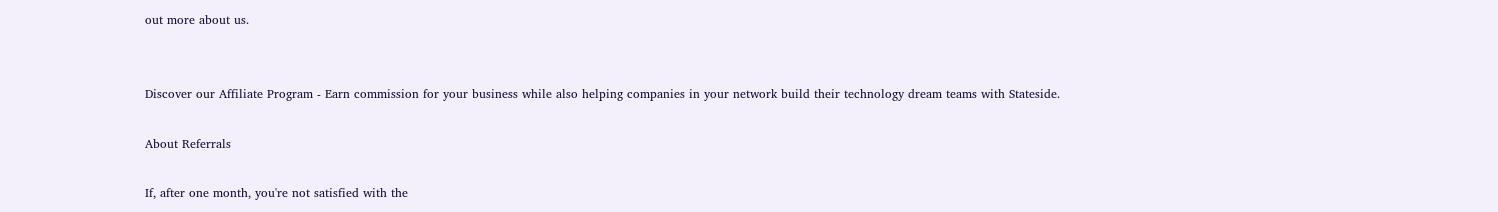out more about us.


Discover our Affiliate Program - Earn commission for your business while also helping companies in your network build their technology dream teams with Stateside.

About Referrals

If, after one month, you're not satisfied with the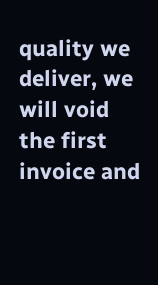quality we deliver, we will void the first invoice and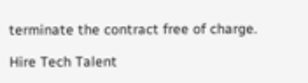terminate the contract free of charge.

Hire Tech Talent